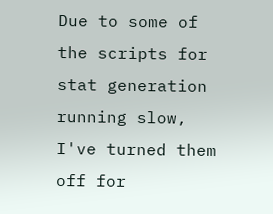Due to some of the scripts for stat generation running slow, I've turned them off for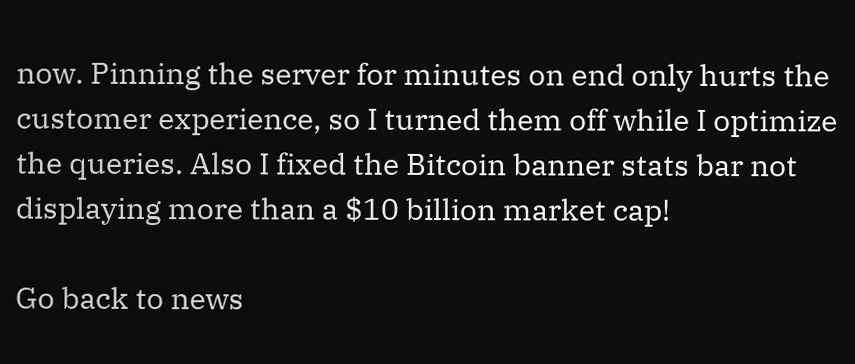now. Pinning the server for minutes on end only hurts the customer experience, so I turned them off while I optimize the queries. Also I fixed the Bitcoin banner stats bar not displaying more than a $10 billion market cap!

Go back to news